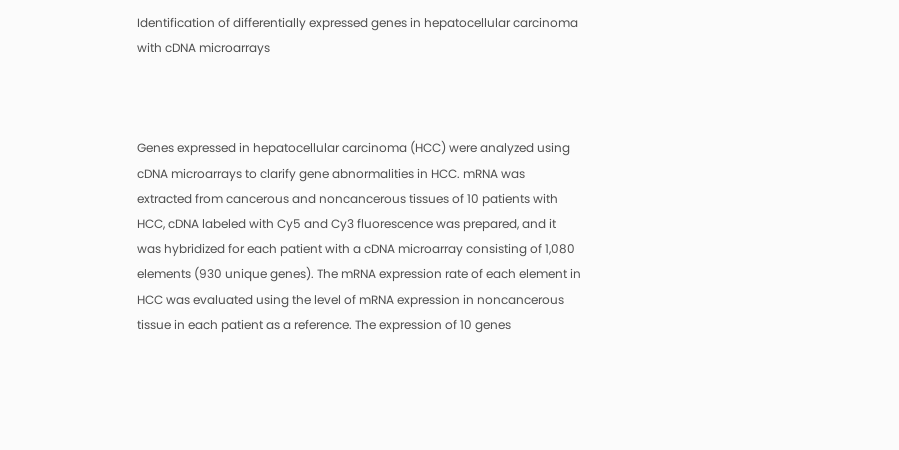Identification of differentially expressed genes in hepatocellular carcinoma with cDNA microarrays



Genes expressed in hepatocellular carcinoma (HCC) were analyzed using cDNA microarrays to clarify gene abnormalities in HCC. mRNA was extracted from cancerous and noncancerous tissues of 10 patients with HCC, cDNA labeled with Cy5 and Cy3 fluorescence was prepared, and it was hybridized for each patient with a cDNA microarray consisting of 1,080 elements (930 unique genes). The mRNA expression rate of each element in HCC was evaluated using the level of mRNA expression in noncancerous tissue in each patient as a reference. The expression of 10 genes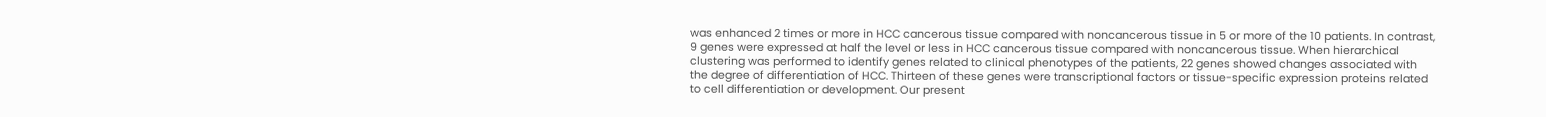was enhanced 2 times or more in HCC cancerous tissue compared with noncancerous tissue in 5 or more of the 10 patients. In contrast, 9 genes were expressed at half the level or less in HCC cancerous tissue compared with noncancerous tissue. When hierarchical clustering was performed to identify genes related to clinical phenotypes of the patients, 22 genes showed changes associated with the degree of differentiation of HCC. Thirteen of these genes were transcriptional factors or tissue-specific expression proteins related to cell differentiation or development. Our present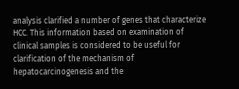analysis clarified a number of genes that characterize HCC. This information based on examination of clinical samples is considered to be useful for clarification of the mechanism of hepatocarcinogenesis and the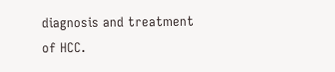diagnosis and treatment of HCC.